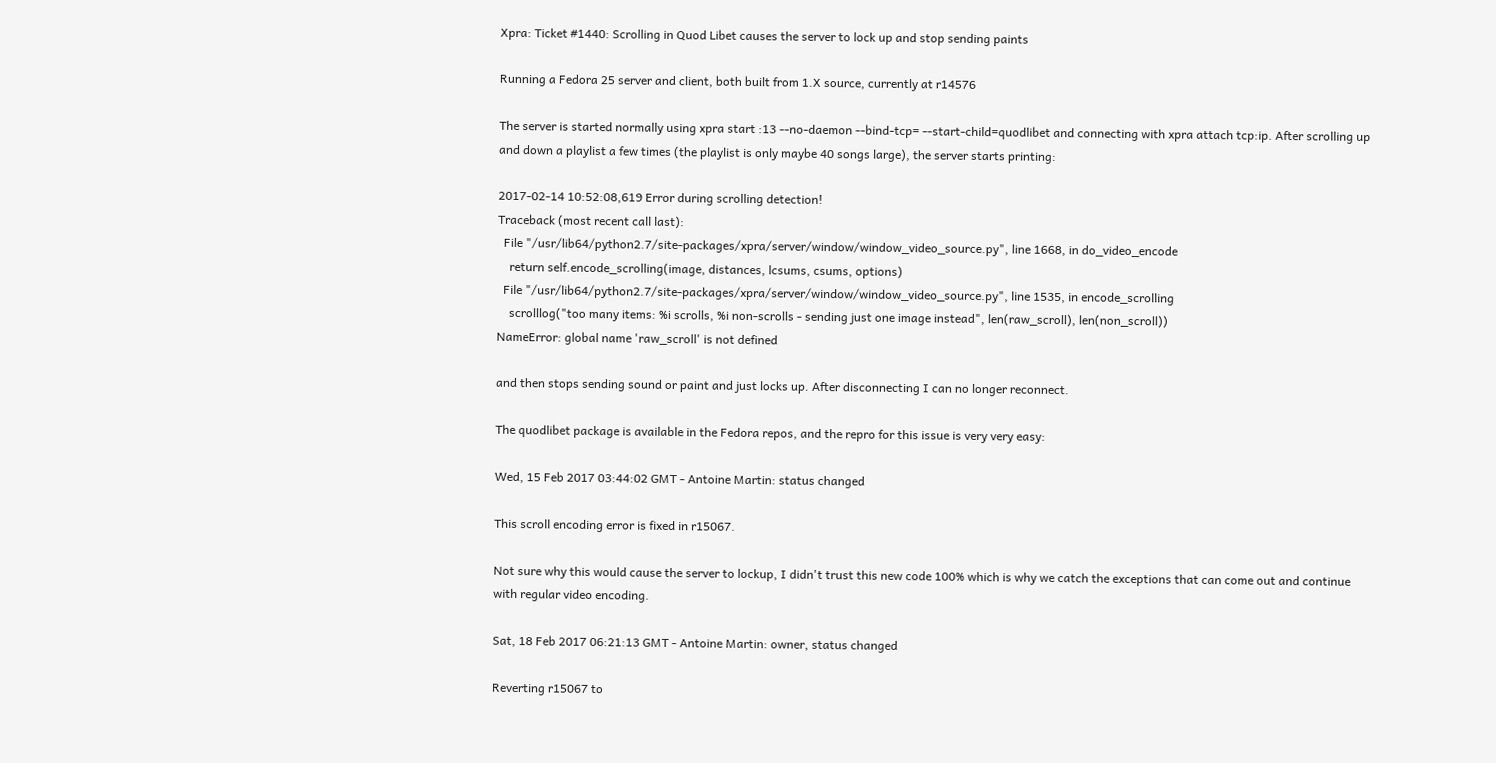Xpra: Ticket #1440: Scrolling in Quod Libet causes the server to lock up and stop sending paints

Running a Fedora 25 server and client, both built from 1.X source, currently at r14576

The server is started normally using xpra start :13 --no-daemon --bind-tcp= --start-child=quodlibet and connecting with xpra attach tcp:ip. After scrolling up and down a playlist a few times (the playlist is only maybe 40 songs large), the server starts printing:

2017-02-14 10:52:08,619 Error during scrolling detection!
Traceback (most recent call last):
  File "/usr/lib64/python2.7/site-packages/xpra/server/window/window_video_source.py", line 1668, in do_video_encode
    return self.encode_scrolling(image, distances, lcsums, csums, options)
  File "/usr/lib64/python2.7/site-packages/xpra/server/window/window_video_source.py", line 1535, in encode_scrolling
    scrolllog("too many items: %i scrolls, %i non-scrolls - sending just one image instead", len(raw_scroll), len(non_scroll))
NameError: global name 'raw_scroll' is not defined

and then stops sending sound or paint and just locks up. After disconnecting I can no longer reconnect.

The quodlibet package is available in the Fedora repos, and the repro for this issue is very very easy:

Wed, 15 Feb 2017 03:44:02 GMT - Antoine Martin: status changed

This scroll encoding error is fixed in r15067.

Not sure why this would cause the server to lockup, I didn't trust this new code 100% which is why we catch the exceptions that can come out and continue with regular video encoding.

Sat, 18 Feb 2017 06:21:13 GMT - Antoine Martin: owner, status changed

Reverting r15067 to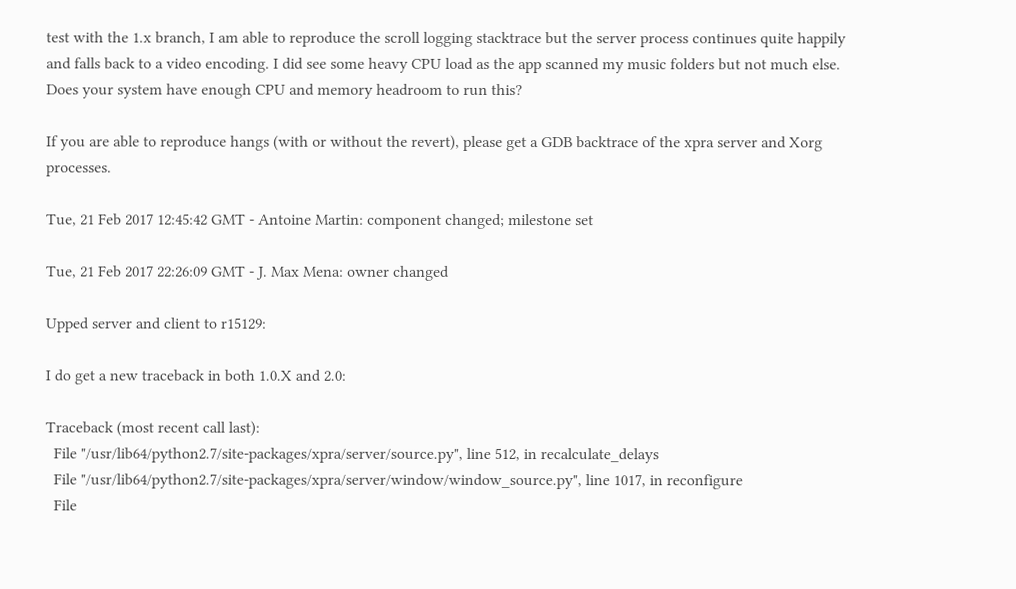test with the 1.x branch, I am able to reproduce the scroll logging stacktrace but the server process continues quite happily and falls back to a video encoding. I did see some heavy CPU load as the app scanned my music folders but not much else. Does your system have enough CPU and memory headroom to run this?

If you are able to reproduce hangs (with or without the revert), please get a GDB backtrace of the xpra server and Xorg processes.

Tue, 21 Feb 2017 12:45:42 GMT - Antoine Martin: component changed; milestone set

Tue, 21 Feb 2017 22:26:09 GMT - J. Max Mena: owner changed

Upped server and client to r15129:

I do get a new traceback in both 1.0.X and 2.0:

Traceback (most recent call last):
  File "/usr/lib64/python2.7/site-packages/xpra/server/source.py", line 512, in recalculate_delays
  File "/usr/lib64/python2.7/site-packages/xpra/server/window/window_source.py", line 1017, in reconfigure
  File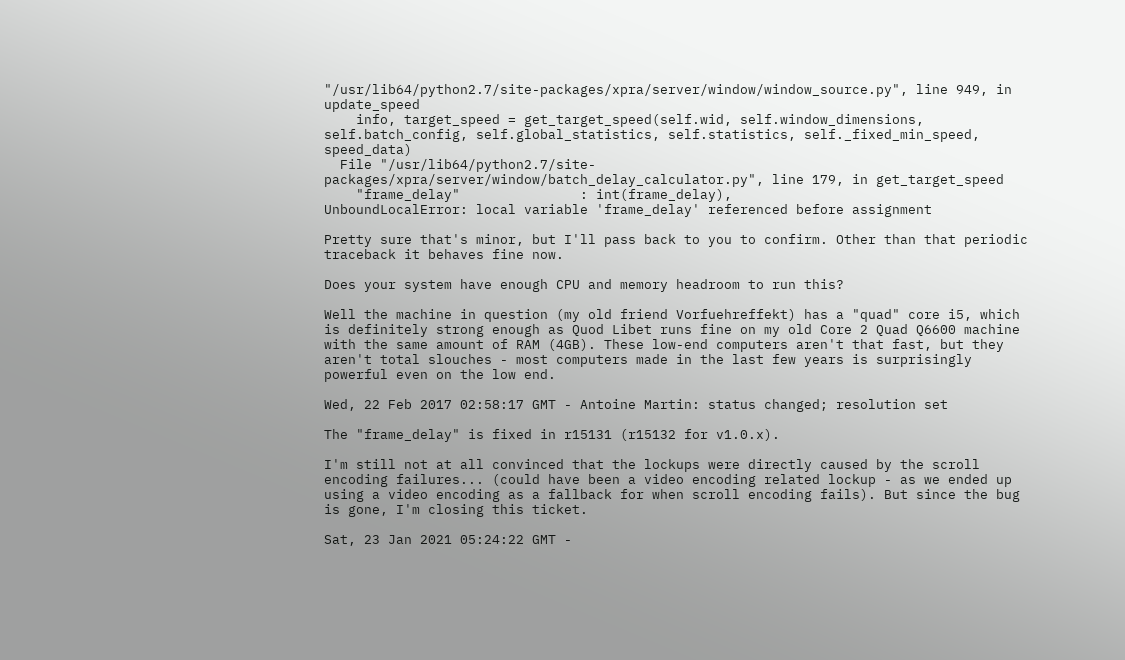"/usr/lib64/python2.7/site-packages/xpra/server/window/window_source.py", line 949, in update_speed
    info, target_speed = get_target_speed(self.wid, self.window_dimensions, self.batch_config, self.global_statistics, self.statistics, self._fixed_min_speed, speed_data)
  File "/usr/lib64/python2.7/site-packages/xpra/server/window/batch_delay_calculator.py", line 179, in get_target_speed
    "frame_delay"               : int(frame_delay),
UnboundLocalError: local variable 'frame_delay' referenced before assignment

Pretty sure that's minor, but I'll pass back to you to confirm. Other than that periodic traceback it behaves fine now.

Does your system have enough CPU and memory headroom to run this?

Well the machine in question (my old friend Vorfuehreffekt) has a "quad" core i5, which is definitely strong enough as Quod Libet runs fine on my old Core 2 Quad Q6600 machine with the same amount of RAM (4GB). These low-end computers aren't that fast, but they aren't total slouches - most computers made in the last few years is surprisingly powerful even on the low end.

Wed, 22 Feb 2017 02:58:17 GMT - Antoine Martin: status changed; resolution set

The "frame_delay" is fixed in r15131 (r15132 for v1.0.x).

I'm still not at all convinced that the lockups were directly caused by the scroll encoding failures... (could have been a video encoding related lockup - as we ended up using a video encoding as a fallback for when scroll encoding fails). But since the bug is gone, I'm closing this ticket.

Sat, 23 Jan 2021 05:24:22 GMT -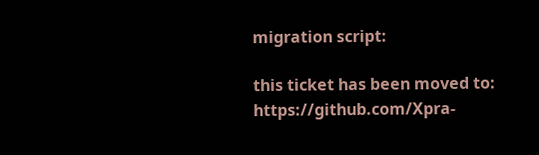migration script:

this ticket has been moved to: https://github.com/Xpra-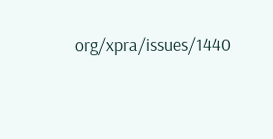org/xpra/issues/1440